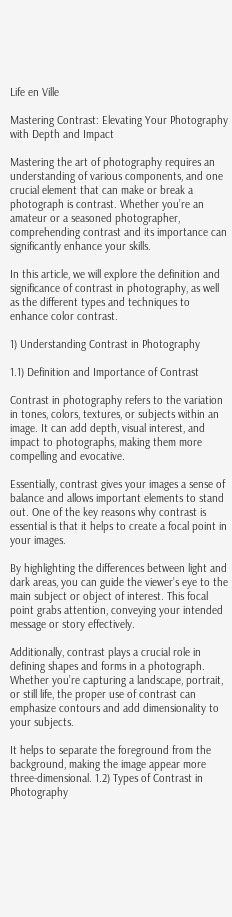Life en Ville

Mastering Contrast: Elevating Your Photography with Depth and Impact

Mastering the art of photography requires an understanding of various components, and one crucial element that can make or break a photograph is contrast. Whether you’re an amateur or a seasoned photographer, comprehending contrast and its importance can significantly enhance your skills.

In this article, we will explore the definition and significance of contrast in photography, as well as the different types and techniques to enhance color contrast.

1) Understanding Contrast in Photography

1.1) Definition and Importance of Contrast

Contrast in photography refers to the variation in tones, colors, textures, or subjects within an image. It can add depth, visual interest, and impact to photographs, making them more compelling and evocative.

Essentially, contrast gives your images a sense of balance and allows important elements to stand out. One of the key reasons why contrast is essential is that it helps to create a focal point in your images.

By highlighting the differences between light and dark areas, you can guide the viewer’s eye to the main subject or object of interest. This focal point grabs attention, conveying your intended message or story effectively.

Additionally, contrast plays a crucial role in defining shapes and forms in a photograph. Whether you’re capturing a landscape, portrait, or still life, the proper use of contrast can emphasize contours and add dimensionality to your subjects.

It helps to separate the foreground from the background, making the image appear more three-dimensional. 1.2) Types of Contrast in Photography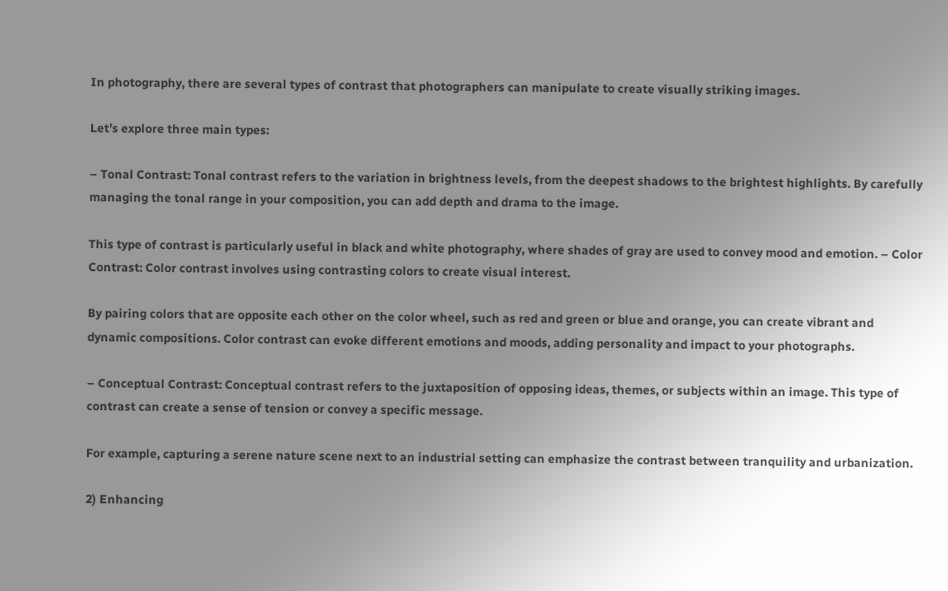In photography, there are several types of contrast that photographers can manipulate to create visually striking images.

Let’s explore three main types:

– Tonal Contrast: Tonal contrast refers to the variation in brightness levels, from the deepest shadows to the brightest highlights. By carefully managing the tonal range in your composition, you can add depth and drama to the image.

This type of contrast is particularly useful in black and white photography, where shades of gray are used to convey mood and emotion. – Color Contrast: Color contrast involves using contrasting colors to create visual interest.

By pairing colors that are opposite each other on the color wheel, such as red and green or blue and orange, you can create vibrant and dynamic compositions. Color contrast can evoke different emotions and moods, adding personality and impact to your photographs.

– Conceptual Contrast: Conceptual contrast refers to the juxtaposition of opposing ideas, themes, or subjects within an image. This type of contrast can create a sense of tension or convey a specific message.

For example, capturing a serene nature scene next to an industrial setting can emphasize the contrast between tranquility and urbanization.

2) Enhancing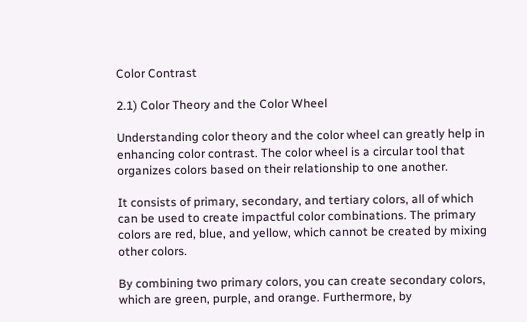Color Contrast

2.1) Color Theory and the Color Wheel

Understanding color theory and the color wheel can greatly help in enhancing color contrast. The color wheel is a circular tool that organizes colors based on their relationship to one another.

It consists of primary, secondary, and tertiary colors, all of which can be used to create impactful color combinations. The primary colors are red, blue, and yellow, which cannot be created by mixing other colors.

By combining two primary colors, you can create secondary colors, which are green, purple, and orange. Furthermore, by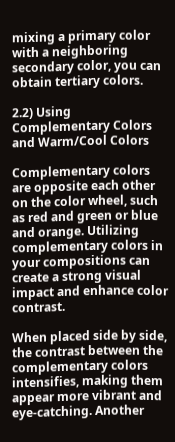mixing a primary color with a neighboring secondary color, you can obtain tertiary colors.

2.2) Using Complementary Colors and Warm/Cool Colors

Complementary colors are opposite each other on the color wheel, such as red and green or blue and orange. Utilizing complementary colors in your compositions can create a strong visual impact and enhance color contrast.

When placed side by side, the contrast between the complementary colors intensifies, making them appear more vibrant and eye-catching. Another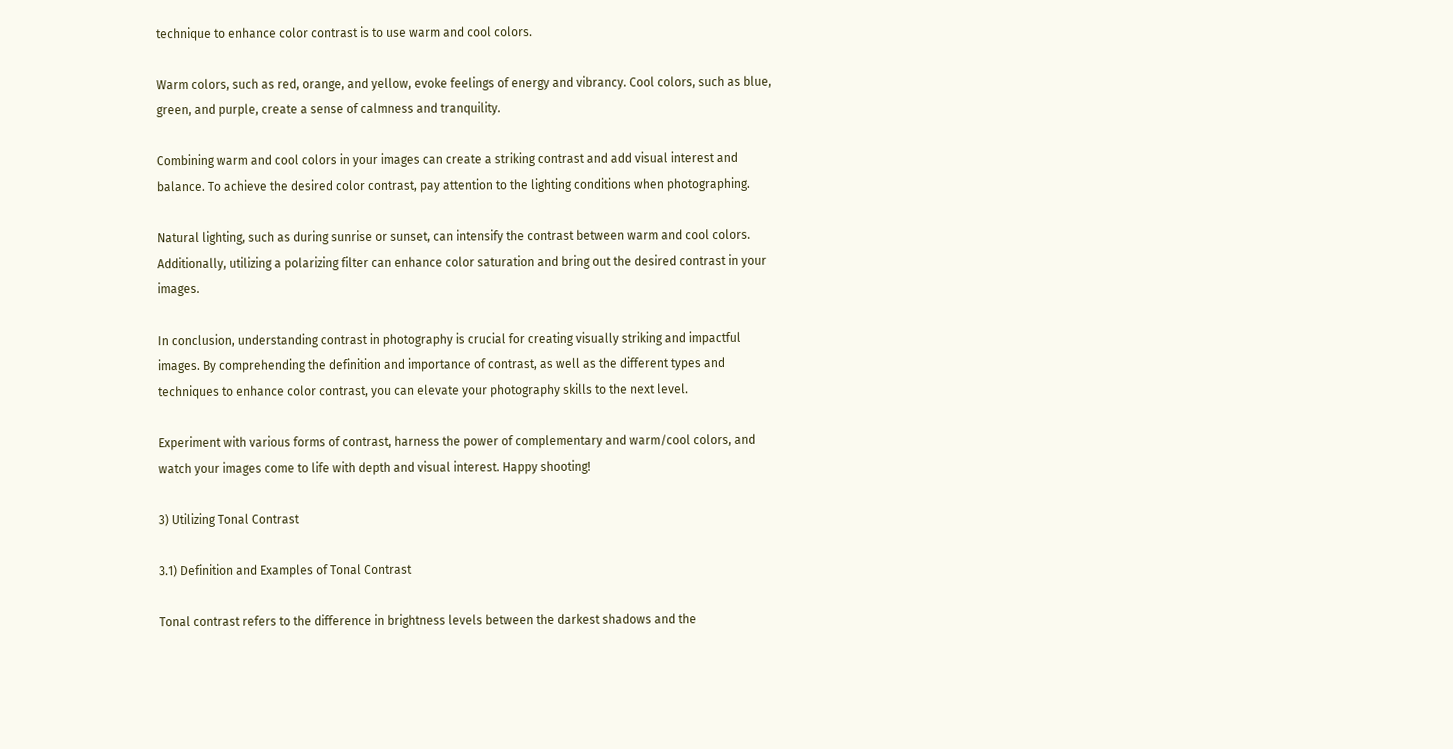technique to enhance color contrast is to use warm and cool colors.

Warm colors, such as red, orange, and yellow, evoke feelings of energy and vibrancy. Cool colors, such as blue, green, and purple, create a sense of calmness and tranquility.

Combining warm and cool colors in your images can create a striking contrast and add visual interest and balance. To achieve the desired color contrast, pay attention to the lighting conditions when photographing.

Natural lighting, such as during sunrise or sunset, can intensify the contrast between warm and cool colors. Additionally, utilizing a polarizing filter can enhance color saturation and bring out the desired contrast in your images.

In conclusion, understanding contrast in photography is crucial for creating visually striking and impactful images. By comprehending the definition and importance of contrast, as well as the different types and techniques to enhance color contrast, you can elevate your photography skills to the next level.

Experiment with various forms of contrast, harness the power of complementary and warm/cool colors, and watch your images come to life with depth and visual interest. Happy shooting!

3) Utilizing Tonal Contrast

3.1) Definition and Examples of Tonal Contrast

Tonal contrast refers to the difference in brightness levels between the darkest shadows and the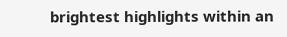brightest highlights within an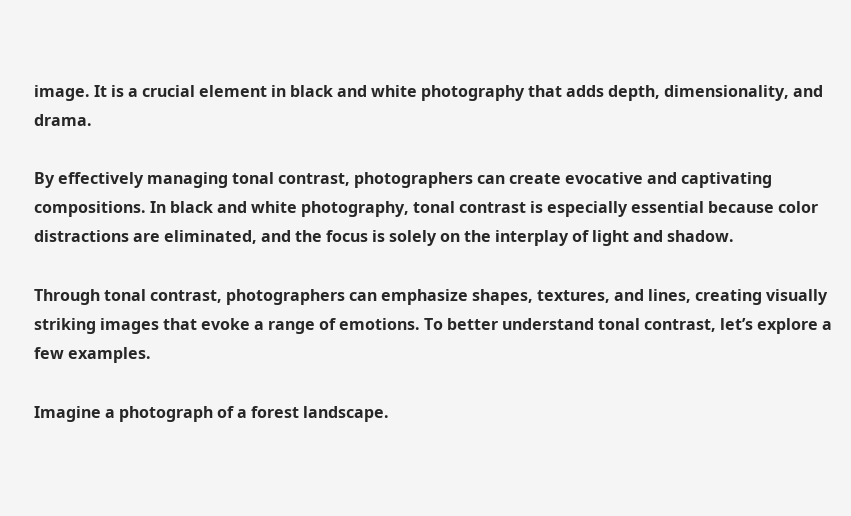image. It is a crucial element in black and white photography that adds depth, dimensionality, and drama.

By effectively managing tonal contrast, photographers can create evocative and captivating compositions. In black and white photography, tonal contrast is especially essential because color distractions are eliminated, and the focus is solely on the interplay of light and shadow.

Through tonal contrast, photographers can emphasize shapes, textures, and lines, creating visually striking images that evoke a range of emotions. To better understand tonal contrast, let’s explore a few examples.

Imagine a photograph of a forest landscape.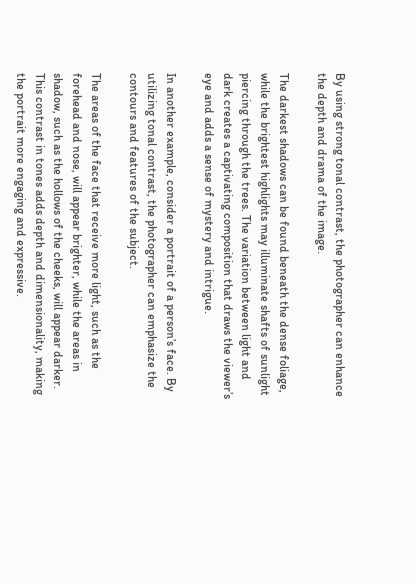By using strong tonal contrast, the photographer can enhance the depth and drama of the image.

The darkest shadows can be found beneath the dense foliage, while the brightest highlights may illuminate shafts of sunlight piercing through the trees. The variation between light and dark creates a captivating composition that draws the viewer’s eye and adds a sense of mystery and intrigue.

In another example, consider a portrait of a person’s face. By utilizing tonal contrast, the photographer can emphasize the contours and features of the subject.

The areas of the face that receive more light, such as the forehead and nose, will appear brighter, while the areas in shadow, such as the hollows of the cheeks, will appear darker. This contrast in tones adds depth and dimensionality, making the portrait more engaging and expressive.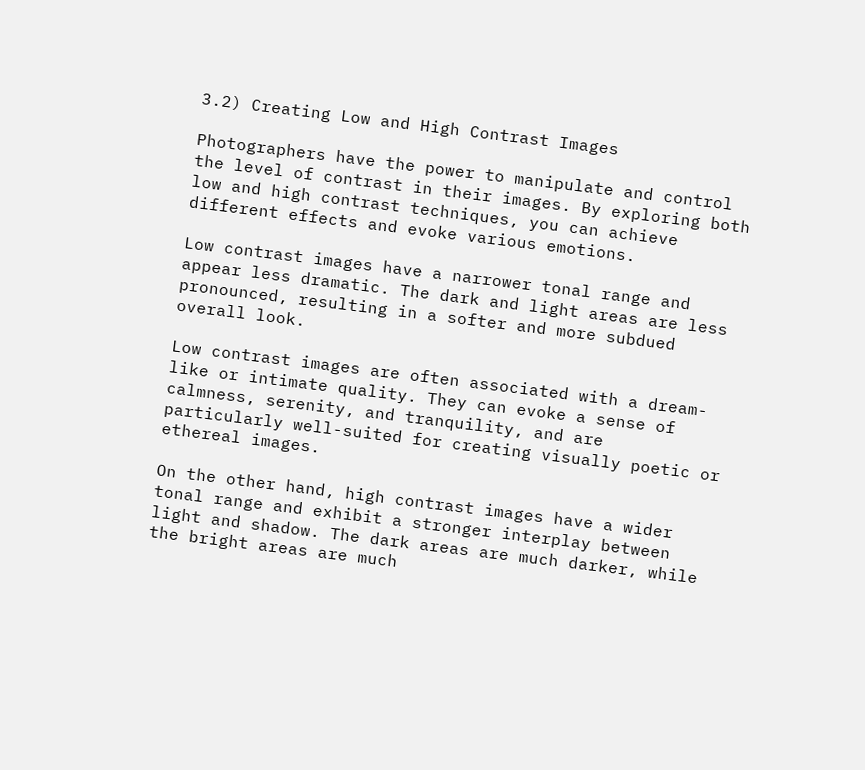3.2) Creating Low and High Contrast Images

Photographers have the power to manipulate and control the level of contrast in their images. By exploring both low and high contrast techniques, you can achieve different effects and evoke various emotions.

Low contrast images have a narrower tonal range and appear less dramatic. The dark and light areas are less pronounced, resulting in a softer and more subdued overall look.

Low contrast images are often associated with a dream-like or intimate quality. They can evoke a sense of calmness, serenity, and tranquility, and are particularly well-suited for creating visually poetic or ethereal images.

On the other hand, high contrast images have a wider tonal range and exhibit a stronger interplay between light and shadow. The dark areas are much darker, while the bright areas are much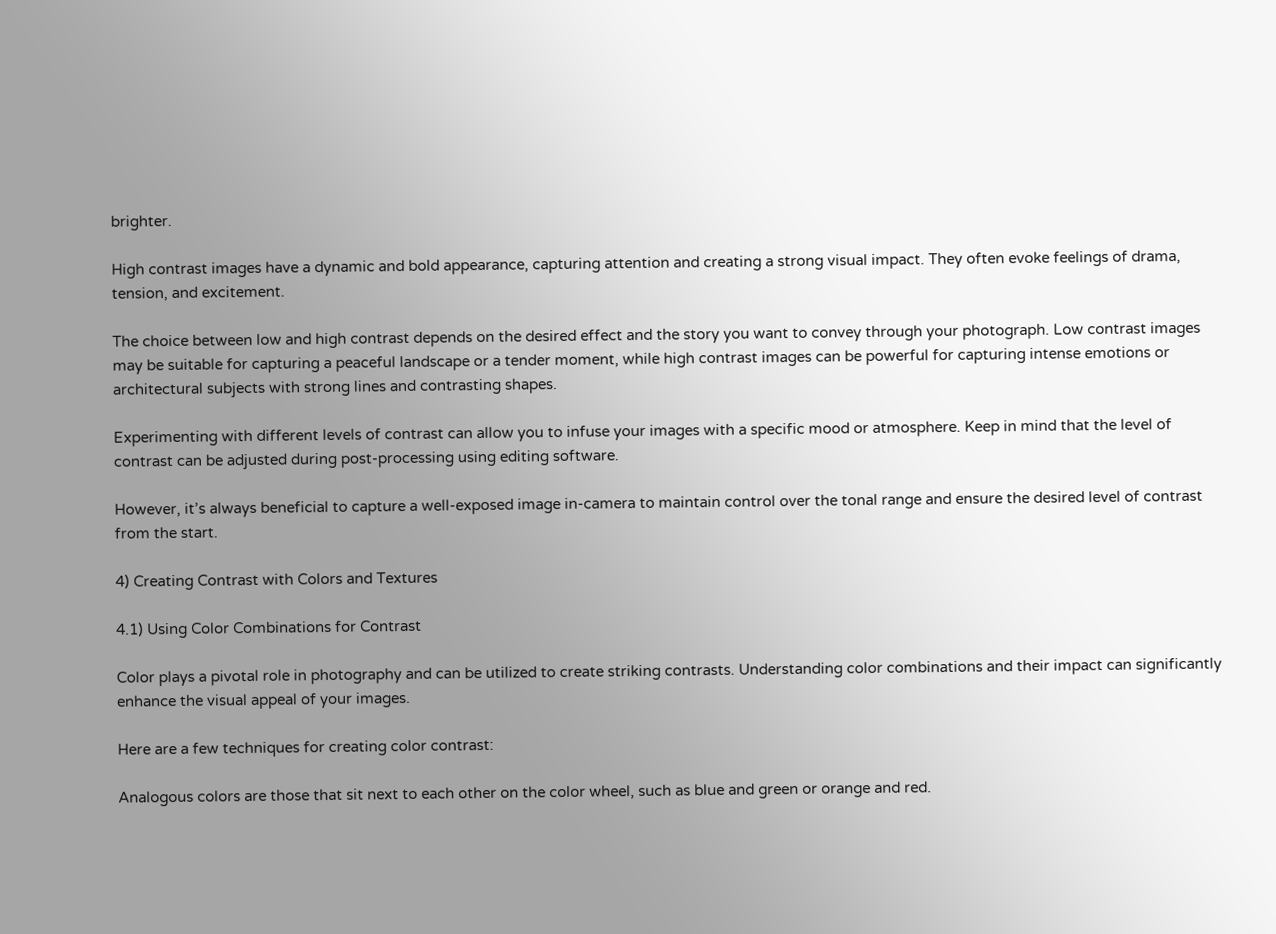brighter.

High contrast images have a dynamic and bold appearance, capturing attention and creating a strong visual impact. They often evoke feelings of drama, tension, and excitement.

The choice between low and high contrast depends on the desired effect and the story you want to convey through your photograph. Low contrast images may be suitable for capturing a peaceful landscape or a tender moment, while high contrast images can be powerful for capturing intense emotions or architectural subjects with strong lines and contrasting shapes.

Experimenting with different levels of contrast can allow you to infuse your images with a specific mood or atmosphere. Keep in mind that the level of contrast can be adjusted during post-processing using editing software.

However, it’s always beneficial to capture a well-exposed image in-camera to maintain control over the tonal range and ensure the desired level of contrast from the start.

4) Creating Contrast with Colors and Textures

4.1) Using Color Combinations for Contrast

Color plays a pivotal role in photography and can be utilized to create striking contrasts. Understanding color combinations and their impact can significantly enhance the visual appeal of your images.

Here are a few techniques for creating color contrast:

Analogous colors are those that sit next to each other on the color wheel, such as blue and green or orange and red.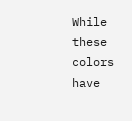While these colors have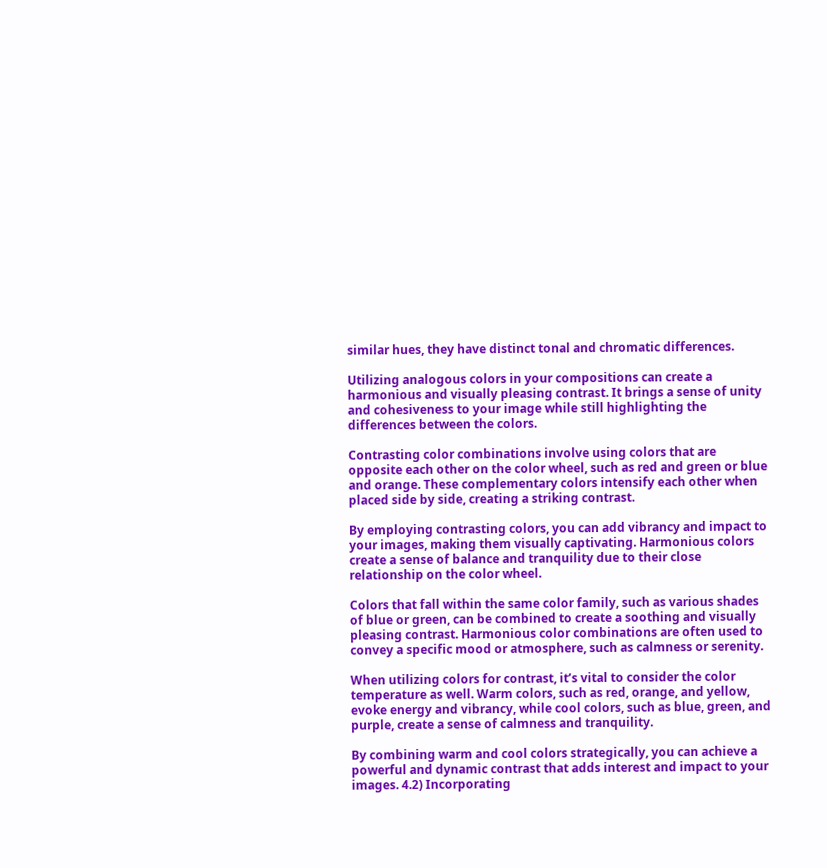similar hues, they have distinct tonal and chromatic differences.

Utilizing analogous colors in your compositions can create a harmonious and visually pleasing contrast. It brings a sense of unity and cohesiveness to your image while still highlighting the differences between the colors.

Contrasting color combinations involve using colors that are opposite each other on the color wheel, such as red and green or blue and orange. These complementary colors intensify each other when placed side by side, creating a striking contrast.

By employing contrasting colors, you can add vibrancy and impact to your images, making them visually captivating. Harmonious colors create a sense of balance and tranquility due to their close relationship on the color wheel.

Colors that fall within the same color family, such as various shades of blue or green, can be combined to create a soothing and visually pleasing contrast. Harmonious color combinations are often used to convey a specific mood or atmosphere, such as calmness or serenity.

When utilizing colors for contrast, it’s vital to consider the color temperature as well. Warm colors, such as red, orange, and yellow, evoke energy and vibrancy, while cool colors, such as blue, green, and purple, create a sense of calmness and tranquility.

By combining warm and cool colors strategically, you can achieve a powerful and dynamic contrast that adds interest and impact to your images. 4.2) Incorporating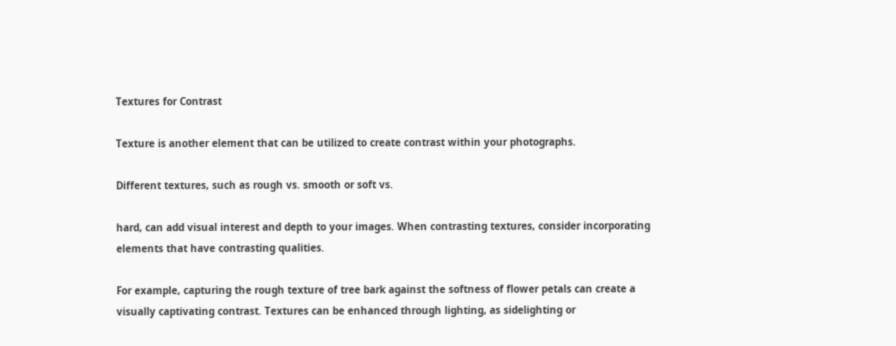Textures for Contrast

Texture is another element that can be utilized to create contrast within your photographs.

Different textures, such as rough vs. smooth or soft vs.

hard, can add visual interest and depth to your images. When contrasting textures, consider incorporating elements that have contrasting qualities.

For example, capturing the rough texture of tree bark against the softness of flower petals can create a visually captivating contrast. Textures can be enhanced through lighting, as sidelighting or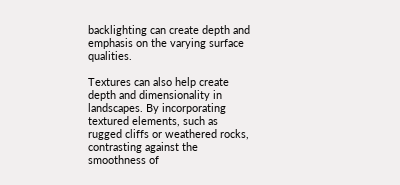backlighting can create depth and emphasis on the varying surface qualities.

Textures can also help create depth and dimensionality in landscapes. By incorporating textured elements, such as rugged cliffs or weathered rocks, contrasting against the smoothness of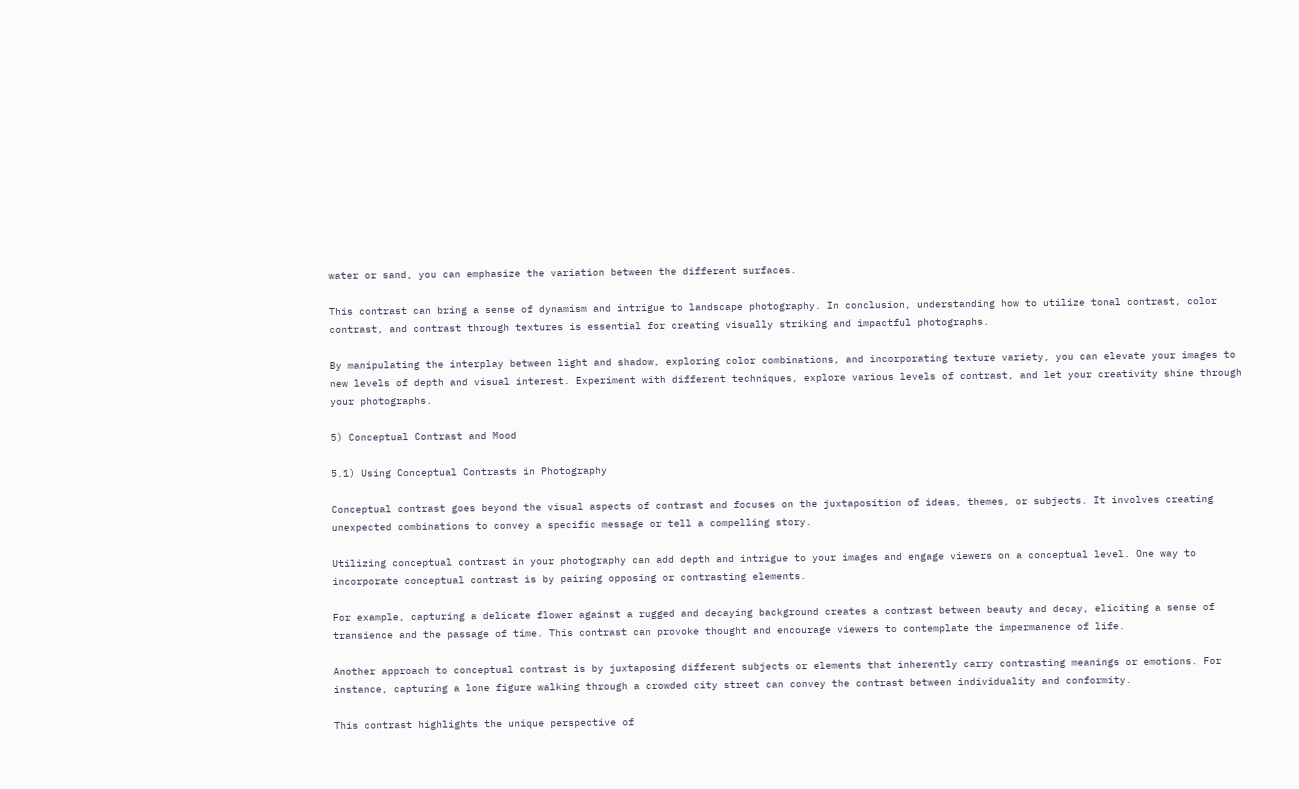water or sand, you can emphasize the variation between the different surfaces.

This contrast can bring a sense of dynamism and intrigue to landscape photography. In conclusion, understanding how to utilize tonal contrast, color contrast, and contrast through textures is essential for creating visually striking and impactful photographs.

By manipulating the interplay between light and shadow, exploring color combinations, and incorporating texture variety, you can elevate your images to new levels of depth and visual interest. Experiment with different techniques, explore various levels of contrast, and let your creativity shine through your photographs.

5) Conceptual Contrast and Mood

5.1) Using Conceptual Contrasts in Photography

Conceptual contrast goes beyond the visual aspects of contrast and focuses on the juxtaposition of ideas, themes, or subjects. It involves creating unexpected combinations to convey a specific message or tell a compelling story.

Utilizing conceptual contrast in your photography can add depth and intrigue to your images and engage viewers on a conceptual level. One way to incorporate conceptual contrast is by pairing opposing or contrasting elements.

For example, capturing a delicate flower against a rugged and decaying background creates a contrast between beauty and decay, eliciting a sense of transience and the passage of time. This contrast can provoke thought and encourage viewers to contemplate the impermanence of life.

Another approach to conceptual contrast is by juxtaposing different subjects or elements that inherently carry contrasting meanings or emotions. For instance, capturing a lone figure walking through a crowded city street can convey the contrast between individuality and conformity.

This contrast highlights the unique perspective of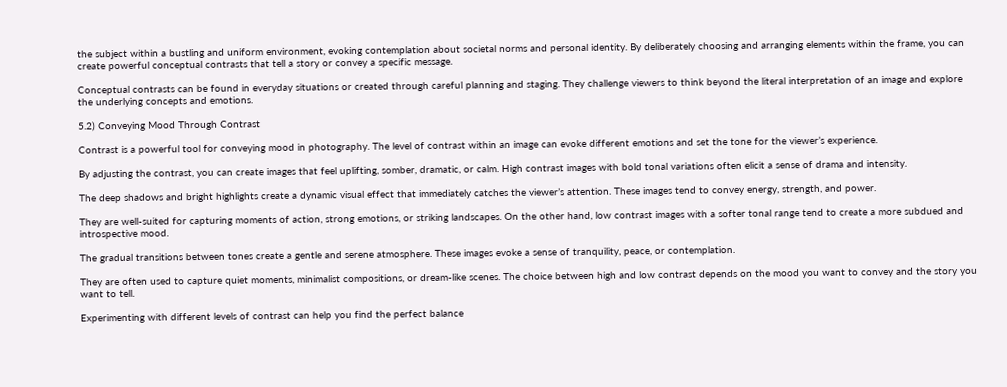the subject within a bustling and uniform environment, evoking contemplation about societal norms and personal identity. By deliberately choosing and arranging elements within the frame, you can create powerful conceptual contrasts that tell a story or convey a specific message.

Conceptual contrasts can be found in everyday situations or created through careful planning and staging. They challenge viewers to think beyond the literal interpretation of an image and explore the underlying concepts and emotions.

5.2) Conveying Mood Through Contrast

Contrast is a powerful tool for conveying mood in photography. The level of contrast within an image can evoke different emotions and set the tone for the viewer’s experience.

By adjusting the contrast, you can create images that feel uplifting, somber, dramatic, or calm. High contrast images with bold tonal variations often elicit a sense of drama and intensity.

The deep shadows and bright highlights create a dynamic visual effect that immediately catches the viewer’s attention. These images tend to convey energy, strength, and power.

They are well-suited for capturing moments of action, strong emotions, or striking landscapes. On the other hand, low contrast images with a softer tonal range tend to create a more subdued and introspective mood.

The gradual transitions between tones create a gentle and serene atmosphere. These images evoke a sense of tranquility, peace, or contemplation.

They are often used to capture quiet moments, minimalist compositions, or dream-like scenes. The choice between high and low contrast depends on the mood you want to convey and the story you want to tell.

Experimenting with different levels of contrast can help you find the perfect balance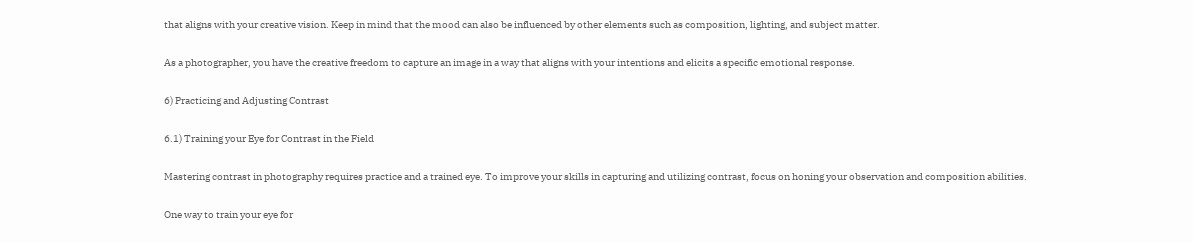that aligns with your creative vision. Keep in mind that the mood can also be influenced by other elements such as composition, lighting, and subject matter.

As a photographer, you have the creative freedom to capture an image in a way that aligns with your intentions and elicits a specific emotional response.

6) Practicing and Adjusting Contrast

6.1) Training your Eye for Contrast in the Field

Mastering contrast in photography requires practice and a trained eye. To improve your skills in capturing and utilizing contrast, focus on honing your observation and composition abilities.

One way to train your eye for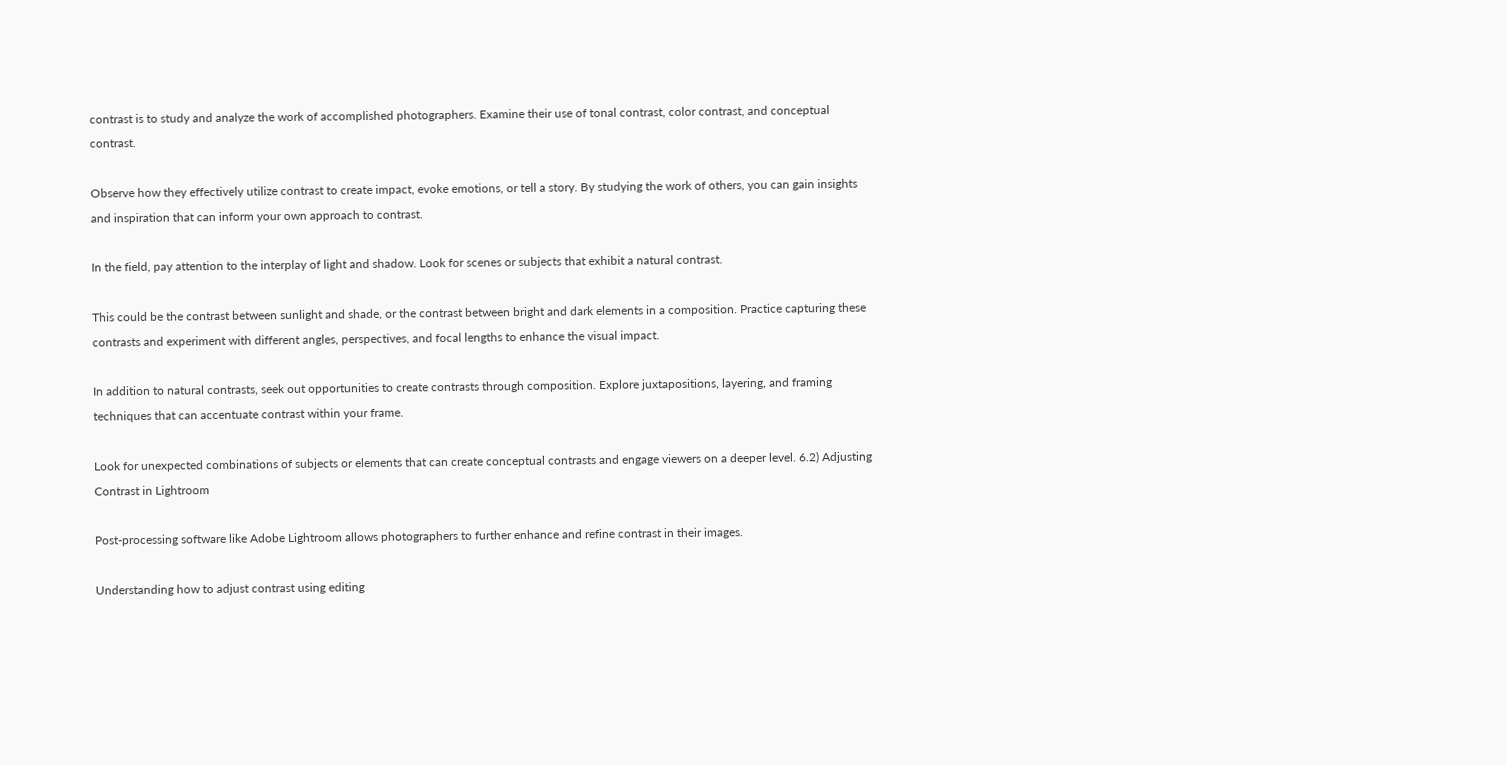contrast is to study and analyze the work of accomplished photographers. Examine their use of tonal contrast, color contrast, and conceptual contrast.

Observe how they effectively utilize contrast to create impact, evoke emotions, or tell a story. By studying the work of others, you can gain insights and inspiration that can inform your own approach to contrast.

In the field, pay attention to the interplay of light and shadow. Look for scenes or subjects that exhibit a natural contrast.

This could be the contrast between sunlight and shade, or the contrast between bright and dark elements in a composition. Practice capturing these contrasts and experiment with different angles, perspectives, and focal lengths to enhance the visual impact.

In addition to natural contrasts, seek out opportunities to create contrasts through composition. Explore juxtapositions, layering, and framing techniques that can accentuate contrast within your frame.

Look for unexpected combinations of subjects or elements that can create conceptual contrasts and engage viewers on a deeper level. 6.2) Adjusting Contrast in Lightroom

Post-processing software like Adobe Lightroom allows photographers to further enhance and refine contrast in their images.

Understanding how to adjust contrast using editing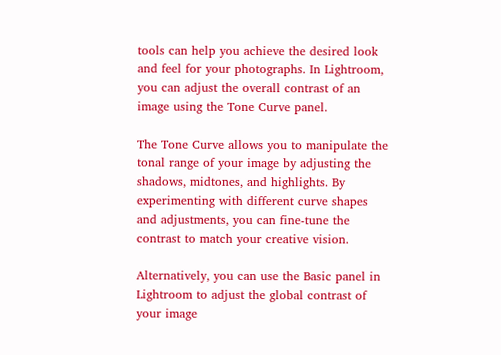tools can help you achieve the desired look and feel for your photographs. In Lightroom, you can adjust the overall contrast of an image using the Tone Curve panel.

The Tone Curve allows you to manipulate the tonal range of your image by adjusting the shadows, midtones, and highlights. By experimenting with different curve shapes and adjustments, you can fine-tune the contrast to match your creative vision.

Alternatively, you can use the Basic panel in Lightroom to adjust the global contrast of your image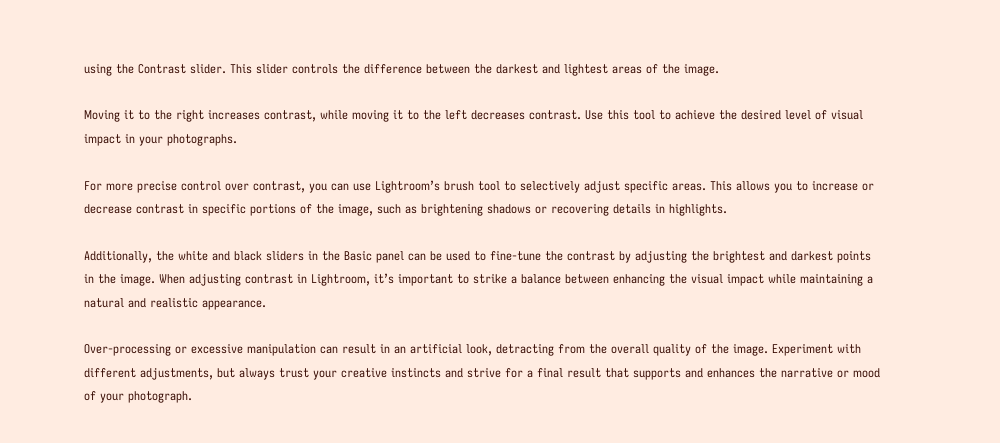using the Contrast slider. This slider controls the difference between the darkest and lightest areas of the image.

Moving it to the right increases contrast, while moving it to the left decreases contrast. Use this tool to achieve the desired level of visual impact in your photographs.

For more precise control over contrast, you can use Lightroom’s brush tool to selectively adjust specific areas. This allows you to increase or decrease contrast in specific portions of the image, such as brightening shadows or recovering details in highlights.

Additionally, the white and black sliders in the Basic panel can be used to fine-tune the contrast by adjusting the brightest and darkest points in the image. When adjusting contrast in Lightroom, it’s important to strike a balance between enhancing the visual impact while maintaining a natural and realistic appearance.

Over-processing or excessive manipulation can result in an artificial look, detracting from the overall quality of the image. Experiment with different adjustments, but always trust your creative instincts and strive for a final result that supports and enhances the narrative or mood of your photograph.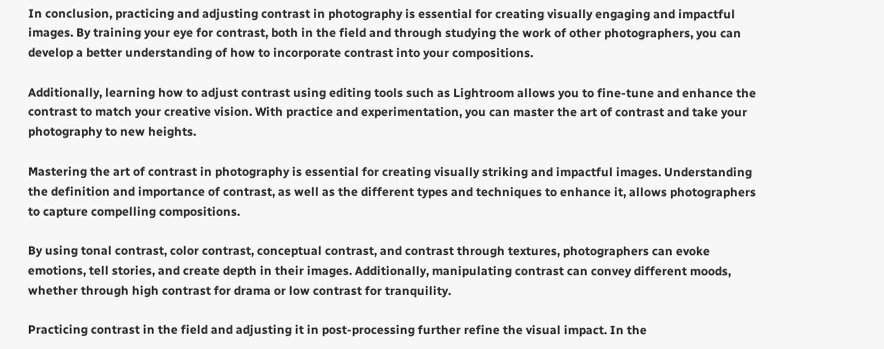In conclusion, practicing and adjusting contrast in photography is essential for creating visually engaging and impactful images. By training your eye for contrast, both in the field and through studying the work of other photographers, you can develop a better understanding of how to incorporate contrast into your compositions.

Additionally, learning how to adjust contrast using editing tools such as Lightroom allows you to fine-tune and enhance the contrast to match your creative vision. With practice and experimentation, you can master the art of contrast and take your photography to new heights.

Mastering the art of contrast in photography is essential for creating visually striking and impactful images. Understanding the definition and importance of contrast, as well as the different types and techniques to enhance it, allows photographers to capture compelling compositions.

By using tonal contrast, color contrast, conceptual contrast, and contrast through textures, photographers can evoke emotions, tell stories, and create depth in their images. Additionally, manipulating contrast can convey different moods, whether through high contrast for drama or low contrast for tranquility.

Practicing contrast in the field and adjusting it in post-processing further refine the visual impact. In the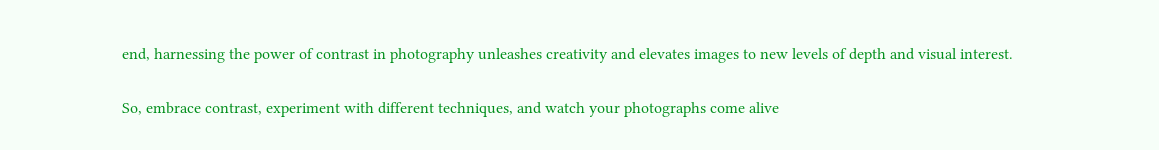end, harnessing the power of contrast in photography unleashes creativity and elevates images to new levels of depth and visual interest.

So, embrace contrast, experiment with different techniques, and watch your photographs come alive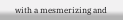with a mesmerizing and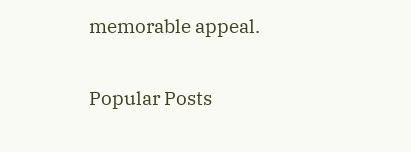memorable appeal.

Popular Posts